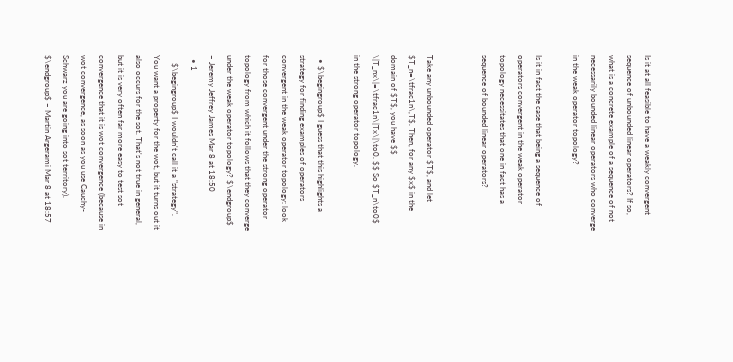Is it at all feasible to have a weakly convergent sequence of unbounded linear operators? If so, what is a concrete example of a sequence of not necessarily bounded linear operators who converge in the weak operator topology?

Is it in fact the case that being a sequence of operators convergent in the weak operator topology necessitates that one in fact has a sequence of bounded linear operators?


Take any unbounded operator $T$, and let $T_n=\tfrac1n\,T$. Then, for any $x$ in the domain of $T$, you have $$ \|T_nx\|=\tfrac1n\|Tx\|\to0. $$ So $T_n\to0$ in the strong operator topology.

  • $\begingroup$ I guess that this highlights a strategy for finding examples of operators convergent in the weak operator topology: look for those convergent under the strong operator topology from which it follows that they converge under the weak operator topology? $\endgroup$ – Jeremy Jeffrey James Mar 8 at 18:50
  • 1
    $\begingroup$ I wouldn't call it a "strategy". You want a property for the wot, but it turns out it also occurs for the sot. That's not true in general, but it is very often far more easy to test sot convergence that it is wot convergence (because in wot convergence, as soon as you use Cauchy-Schwarz you are going into sot territory). $\endgroup$ – Martin Argerami Mar 8 at 18:57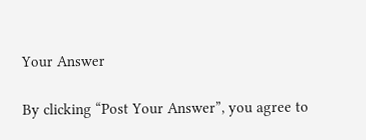Your Answer

By clicking “Post Your Answer”, you agree to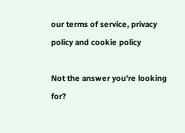our terms of service, privacy policy and cookie policy

Not the answer you're looking for?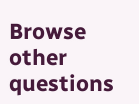Browse other questions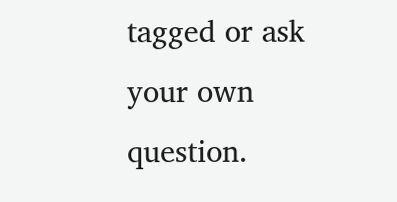tagged or ask your own question.